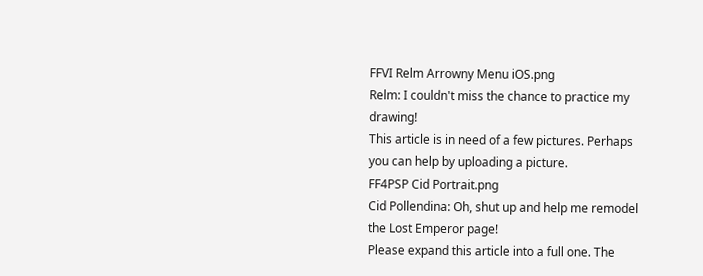FFVI Relm Arrowny Menu iOS.png
Relm: I couldn't miss the chance to practice my drawing!
This article is in need of a few pictures. Perhaps you can help by uploading a picture.
FF4PSP Cid Portrait.png
Cid Pollendina: Oh, shut up and help me remodel the Lost Emperor page!
Please expand this article into a full one. The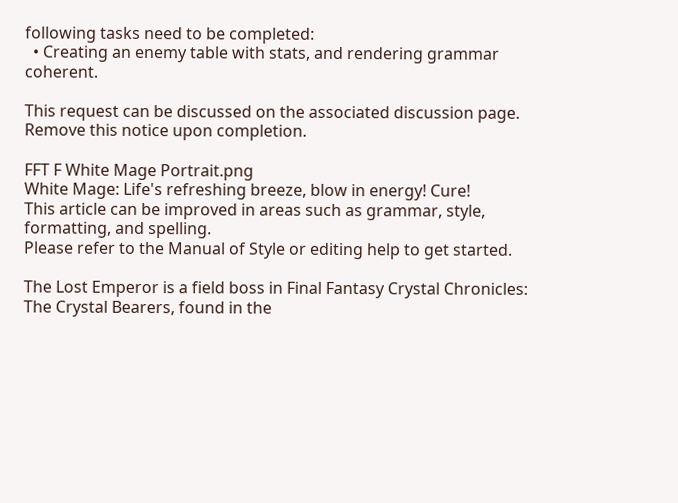following tasks need to be completed:
  • Creating an enemy table with stats, and rendering grammar coherent.

This request can be discussed on the associated discussion page. Remove this notice upon completion.

FFT F White Mage Portrait.png
White Mage: Life's refreshing breeze, blow in energy! Cure!
This article can be improved in areas such as grammar, style, formatting, and spelling.
Please refer to the Manual of Style or editing help to get started.

The Lost Emperor is a field boss in Final Fantasy Crystal Chronicles: The Crystal Bearers, found in the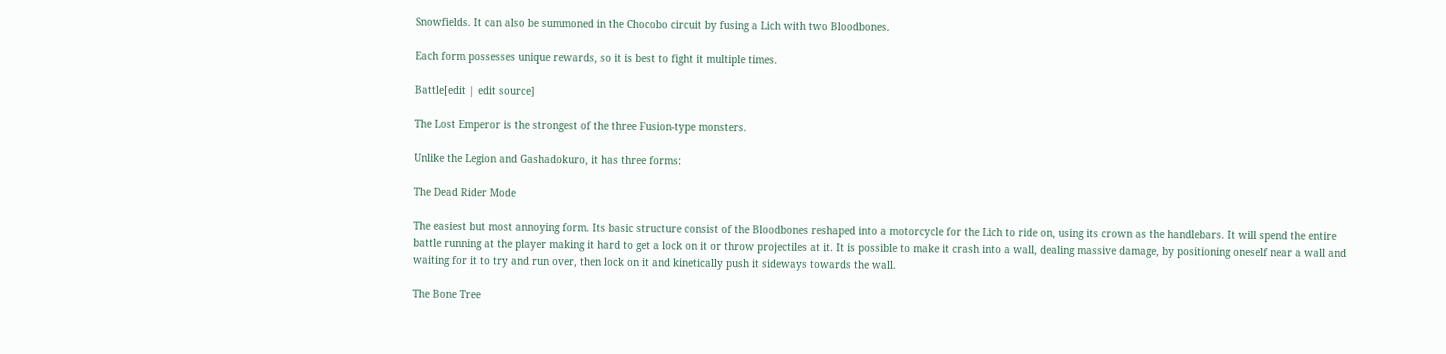Snowfields. It can also be summoned in the Chocobo circuit by fusing a Lich with two Bloodbones.

Each form possesses unique rewards, so it is best to fight it multiple times.

Battle[edit | edit source]

The Lost Emperor is the strongest of the three Fusion-type monsters.

Unlike the Legion and Gashadokuro, it has three forms:

The Dead Rider Mode

The easiest but most annoying form. Its basic structure consist of the Bloodbones reshaped into a motorcycle for the Lich to ride on, using its crown as the handlebars. It will spend the entire battle running at the player making it hard to get a lock on it or throw projectiles at it. It is possible to make it crash into a wall, dealing massive damage, by positioning oneself near a wall and waiting for it to try and run over, then lock on it and kinetically push it sideways towards the wall.

The Bone Tree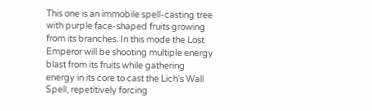This one is an immobile spell-casting tree with purple face-shaped fruits growing from its branches. In this mode the Lost Emperor will be shooting multiple energy blast from its fruits while gathering energy in its core to cast the Lich's Wall Spell, repetitively forcing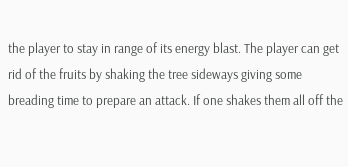the player to stay in range of its energy blast. The player can get rid of the fruits by shaking the tree sideways giving some breading time to prepare an attack. If one shakes them all off the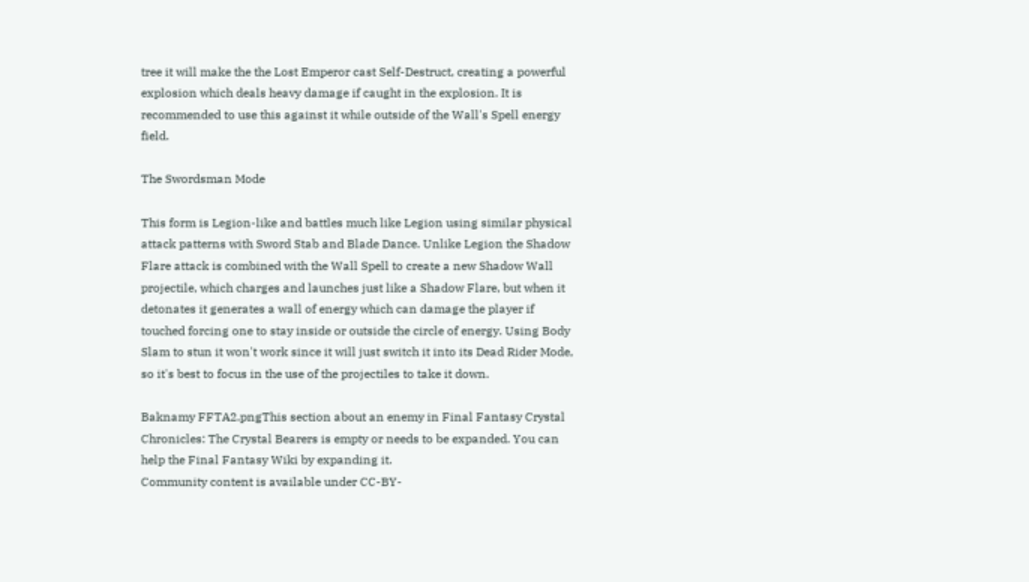tree it will make the the Lost Emperor cast Self-Destruct, creating a powerful explosion which deals heavy damage if caught in the explosion. It is recommended to use this against it while outside of the Wall's Spell energy field.

The Swordsman Mode

This form is Legion-like and battles much like Legion using similar physical attack patterns with Sword Stab and Blade Dance. Unlike Legion the Shadow Flare attack is combined with the Wall Spell to create a new Shadow Wall projectile, which charges and launches just like a Shadow Flare, but when it detonates it generates a wall of energy which can damage the player if touched forcing one to stay inside or outside the circle of energy. Using Body Slam to stun it won't work since it will just switch it into its Dead Rider Mode, so it's best to focus in the use of the projectiles to take it down.

Baknamy FFTA2.pngThis section about an enemy in Final Fantasy Crystal Chronicles: The Crystal Bearers is empty or needs to be expanded. You can help the Final Fantasy Wiki by expanding it.
Community content is available under CC-BY-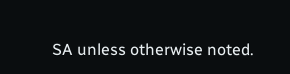SA unless otherwise noted.